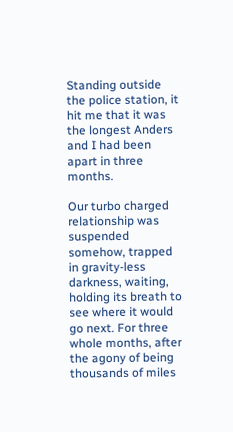Standing outside the police station, it hit me that it was the longest Anders and I had been apart in three months.

Our turbo charged relationship was suspended somehow, trapped in gravity-less darkness, waiting, holding its breath to see where it would go next. For three whole months, after the agony of being thousands of miles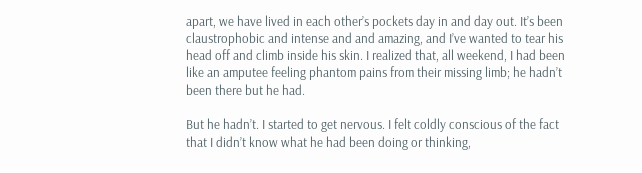apart, we have lived in each other’s pockets day in and day out. It’s been claustrophobic and intense and and amazing, and I’ve wanted to tear his head off and climb inside his skin. I realized that, all weekend, I had been like an amputee feeling phantom pains from their missing limb; he hadn’t been there but he had.

But he hadn’t. I started to get nervous. I felt coldly conscious of the fact that I didn’t know what he had been doing or thinking,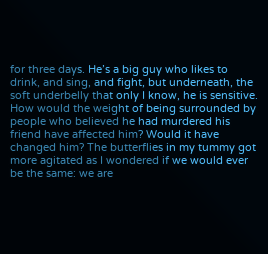for three days. He’s a big guy who likes to drink, and sing, and fight, but underneath, the soft underbelly that only I know, he is sensitive. How would the weight of being surrounded by people who believed he had murdered his friend have affected him? Would it have changed him? The butterflies in my tummy got more agitated as I wondered if we would ever be the same: we are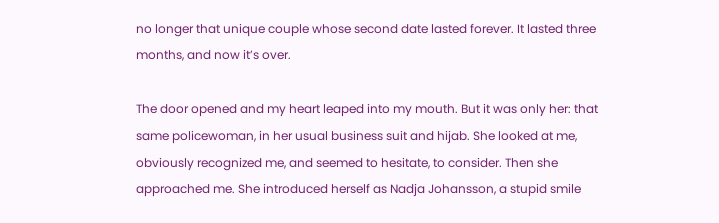no longer that unique couple whose second date lasted forever. It lasted three months, and now it’s over.

The door opened and my heart leaped into my mouth. But it was only her: that same policewoman, in her usual business suit and hijab. She looked at me, obviously recognized me, and seemed to hesitate, to consider. Then she approached me. She introduced herself as Nadja Johansson, a stupid smile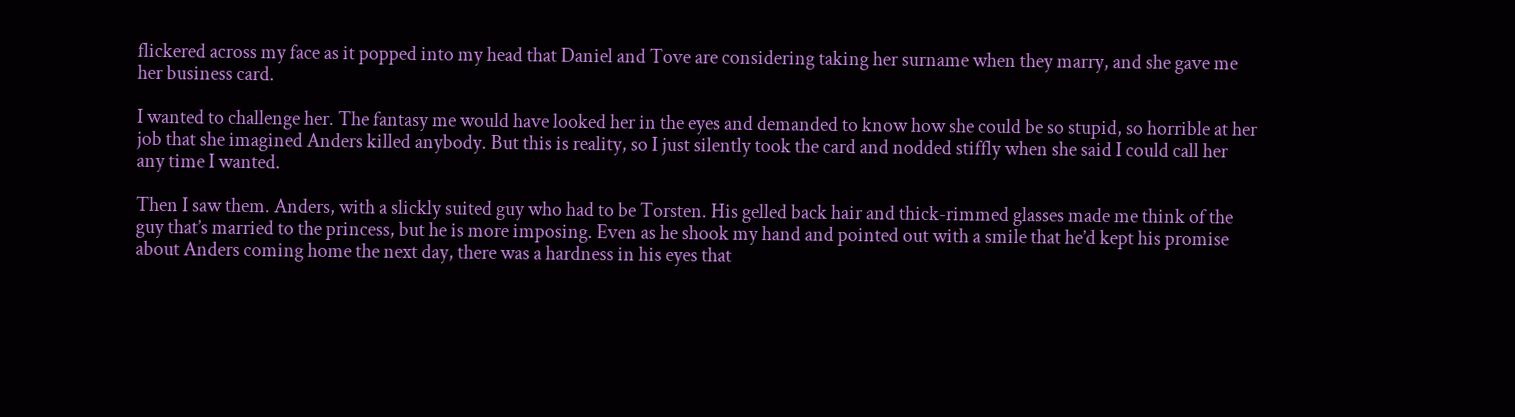flickered across my face as it popped into my head that Daniel and Tove are considering taking her surname when they marry, and she gave me her business card.

I wanted to challenge her. The fantasy me would have looked her in the eyes and demanded to know how she could be so stupid, so horrible at her job that she imagined Anders killed anybody. But this is reality, so I just silently took the card and nodded stiffly when she said I could call her any time I wanted.

Then I saw them. Anders, with a slickly suited guy who had to be Torsten. His gelled back hair and thick-rimmed glasses made me think of the guy that’s married to the princess, but he is more imposing. Even as he shook my hand and pointed out with a smile that he’d kept his promise about Anders coming home the next day, there was a hardness in his eyes that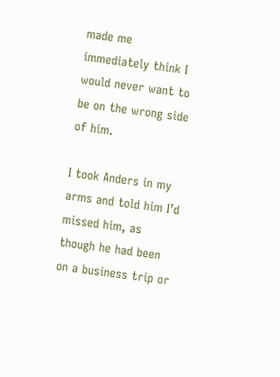made me immediately think I would never want to be on the wrong side of him.

I took Anders in my arms and told him I’d missed him, as though he had been on a business trip or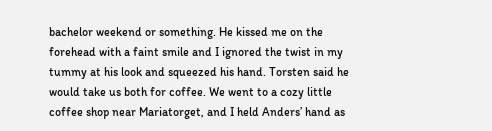bachelor weekend or something. He kissed me on the forehead with a faint smile and I ignored the twist in my tummy at his look and squeezed his hand. Torsten said he would take us both for coffee. We went to a cozy little coffee shop near Mariatorget, and I held Anders’ hand as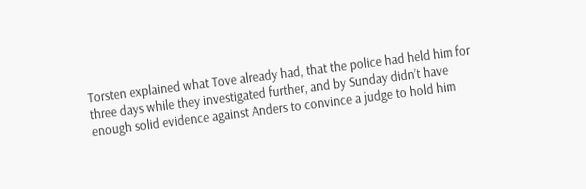Torsten explained what Tove already had, that the police had held him for three days while they investigated further, and by Sunday didn’t have enough solid evidence against Anders to convince a judge to hold him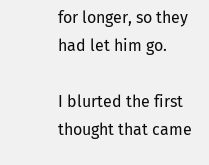for longer, so they had let him go.

I blurted the first thought that came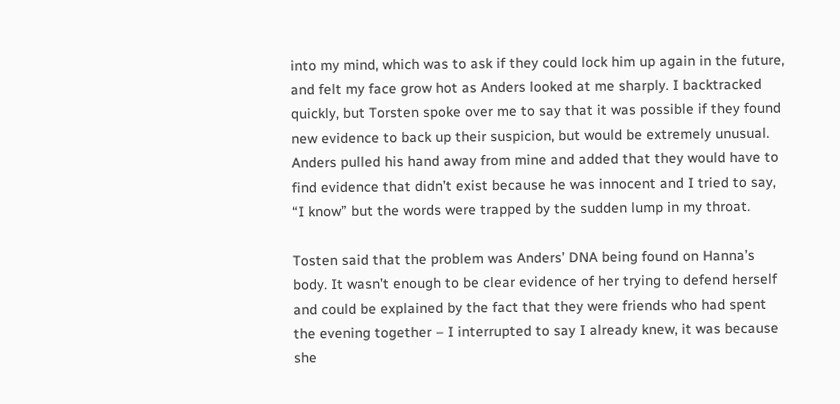into my mind, which was to ask if they could lock him up again in the future, and felt my face grow hot as Anders looked at me sharply. I backtracked quickly, but Torsten spoke over me to say that it was possible if they found new evidence to back up their suspicion, but would be extremely unusual. Anders pulled his hand away from mine and added that they would have to find evidence that didn’t exist because he was innocent and I tried to say, “I know” but the words were trapped by the sudden lump in my throat.

Tosten said that the problem was Anders’ DNA being found on Hanna’s body. It wasn’t enough to be clear evidence of her trying to defend herself and could be explained by the fact that they were friends who had spent the evening together – I interrupted to say I already knew, it was because she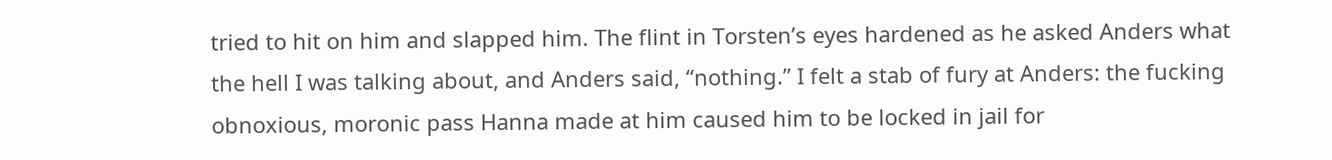tried to hit on him and slapped him. The flint in Torsten’s eyes hardened as he asked Anders what the hell I was talking about, and Anders said, “nothing.” I felt a stab of fury at Anders: the fucking obnoxious, moronic pass Hanna made at him caused him to be locked in jail for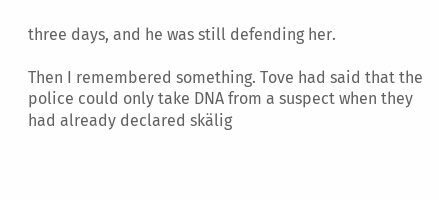three days, and he was still defending her.

Then I remembered something. Tove had said that the police could only take DNA from a suspect when they had already declared skälig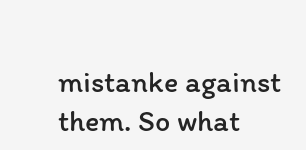mistanke against them. So what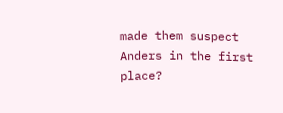made them suspect Anders in the first place?